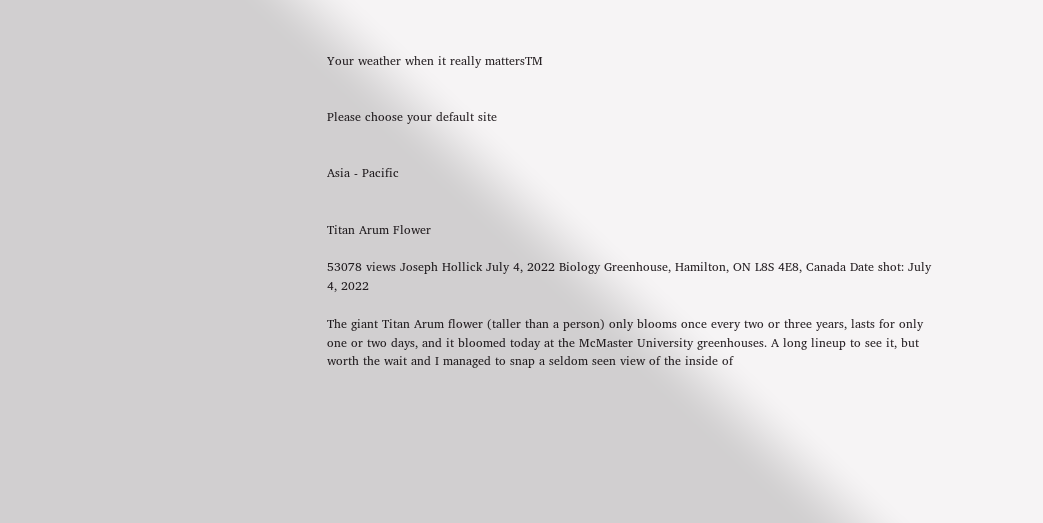Your weather when it really mattersTM


Please choose your default site


Asia - Pacific


Titan Arum Flower

53078 views Joseph Hollick July 4, 2022 Biology Greenhouse, Hamilton, ON L8S 4E8, Canada Date shot: July 4, 2022

The giant Titan Arum flower (taller than a person) only blooms once every two or three years, lasts for only one or two days, and it bloomed today at the McMaster University greenhouses. A long lineup to see it, but worth the wait and I managed to snap a seldom seen view of the inside of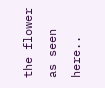the flower as seen here..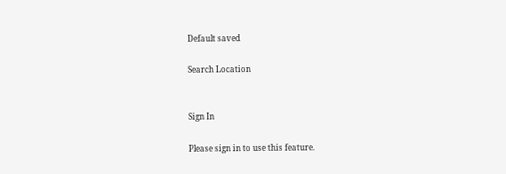Default saved

Search Location


Sign In

Please sign in to use this feature.